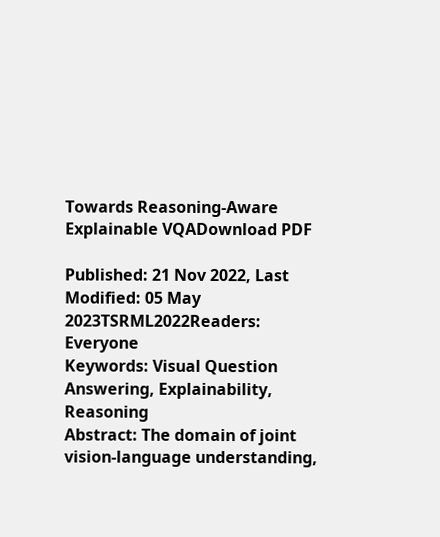Towards Reasoning-Aware Explainable VQADownload PDF

Published: 21 Nov 2022, Last Modified: 05 May 2023TSRML2022Readers: Everyone
Keywords: Visual Question Answering, Explainability, Reasoning
Abstract: The domain of joint vision-language understanding,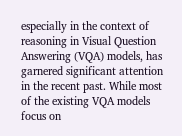especially in the context of reasoning in Visual Question Answering (VQA) models, has garnered significant attention in the recent past. While most of the existing VQA models focus on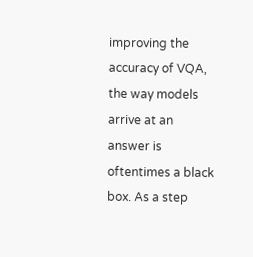improving the accuracy of VQA, the way models arrive at an answer is oftentimes a black box. As a step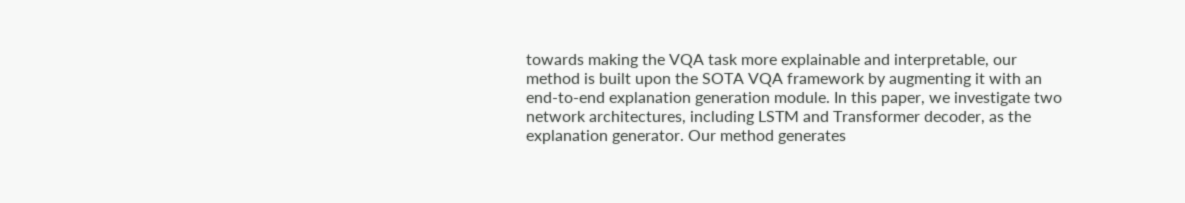towards making the VQA task more explainable and interpretable, our method is built upon the SOTA VQA framework by augmenting it with an end-to-end explanation generation module. In this paper, we investigate two network architectures, including LSTM and Transformer decoder, as the explanation generator. Our method generates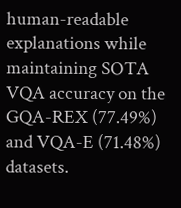human-readable explanations while maintaining SOTA VQA accuracy on the GQA-REX (77.49%) and VQA-E (71.48%) datasets.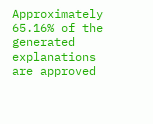Approximately 65.16% of the generated explanations are approved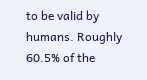to be valid by humans. Roughly 60.5% of the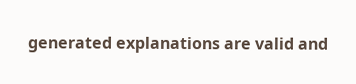generated explanations are valid and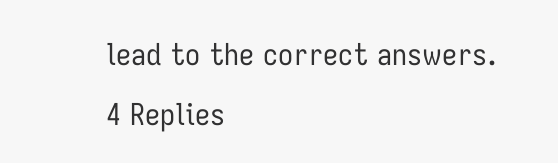lead to the correct answers.
4 Replies